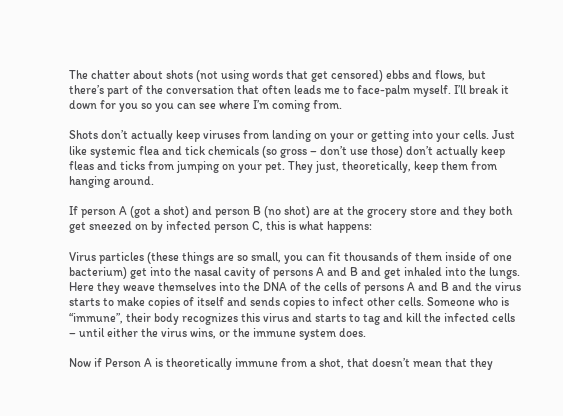The chatter about shots (not using words that get censored) ebbs and flows, but there’s part of the conversation that often leads me to face-palm myself. I’ll break it down for you so you can see where I’m coming from.

Shots don’t actually keep viruses from landing on your or getting into your cells. Just like systemic flea and tick chemicals (so gross – don’t use those) don’t actually keep fleas and ticks from jumping on your pet. They just, theoretically, keep them from hanging around.

If person A (got a shot) and person B (no shot) are at the grocery store and they both get sneezed on by infected person C, this is what happens:

Virus particles (these things are so small, you can fit thousands of them inside of one bacterium) get into the nasal cavity of persons A and B and get inhaled into the lungs. Here they weave themselves into the DNA of the cells of persons A and B and the virus starts to make copies of itself and sends copies to infect other cells. Someone who is “immune”, their body recognizes this virus and starts to tag and kill the infected cells – until either the virus wins, or the immune system does.

Now if Person A is theoretically immune from a shot, that doesn’t mean that they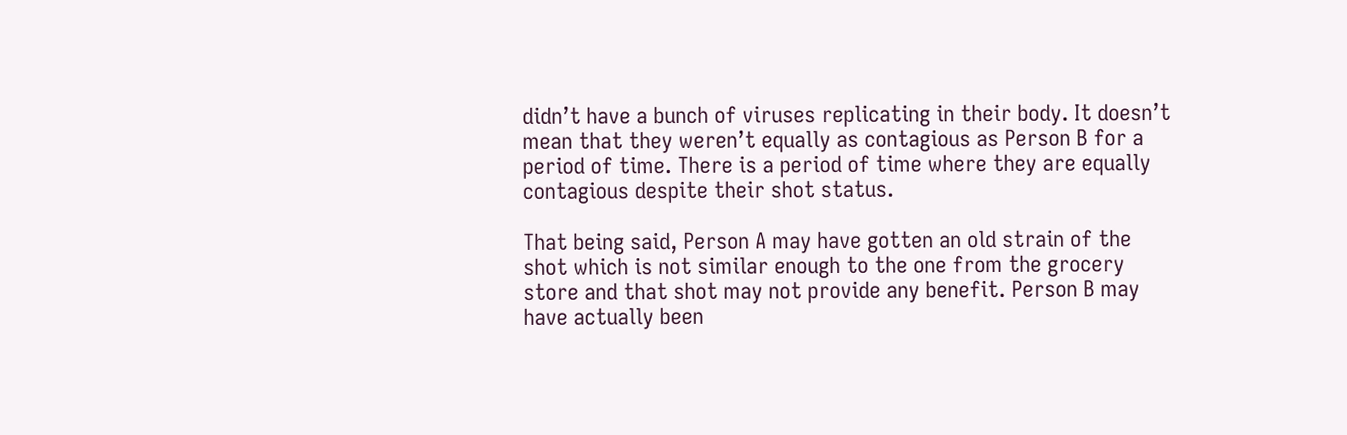didn’t have a bunch of viruses replicating in their body. It doesn’t mean that they weren’t equally as contagious as Person B for a period of time. There is a period of time where they are equally contagious despite their shot status.

That being said, Person A may have gotten an old strain of the shot which is not similar enough to the one from the grocery store and that shot may not provide any benefit. Person B may have actually been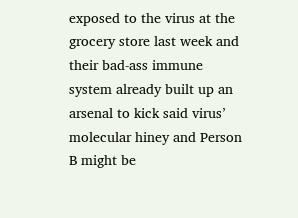exposed to the virus at the grocery store last week and their bad-ass immune system already built up an arsenal to kick said virus’ molecular hiney and Person B might be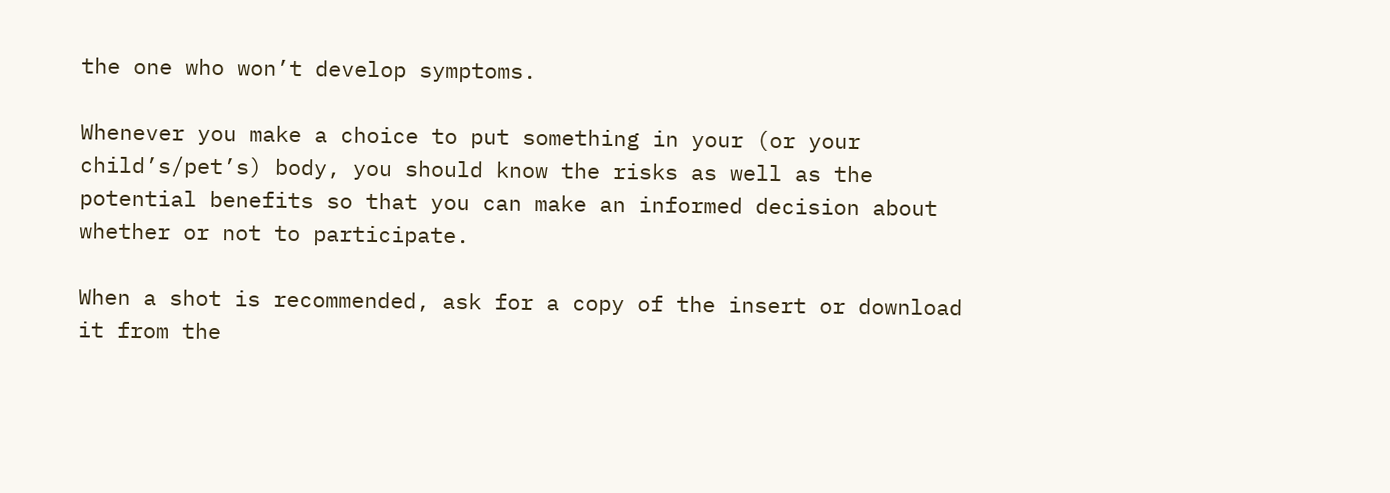the one who won’t develop symptoms.

Whenever you make a choice to put something in your (or your child’s/pet’s) body, you should know the risks as well as the potential benefits so that you can make an informed decision about whether or not to participate.

When a shot is recommended, ask for a copy of the insert or download it from the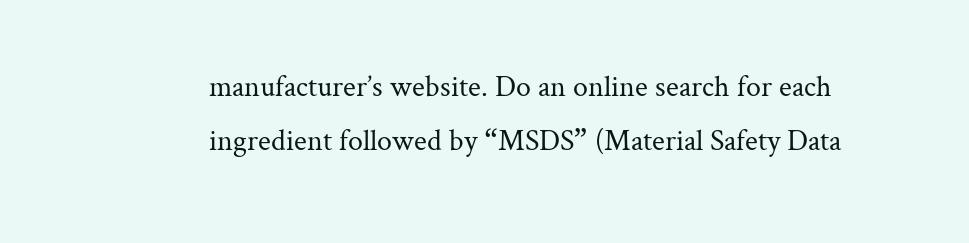manufacturer’s website. Do an online search for each ingredient followed by “MSDS” (Material Safety Data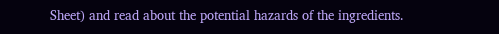Sheet) and read about the potential hazards of the ingredients.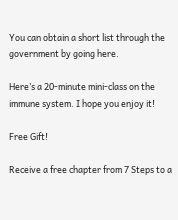You can obtain a short list through the government by going here.

Here’s a 20-minute mini-class on the immune system. I hope you enjoy it!

Free Gift!

Receive a free chapter from 7 Steps to a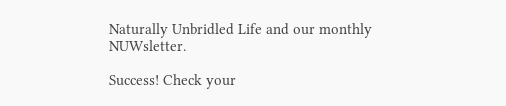Naturally Unbridled Life and our monthly NUWsletter.

Success! Check your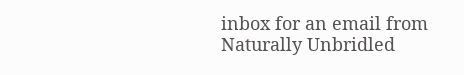inbox for an email from Naturally Unbridled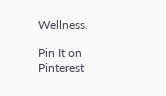Wellness.

Pin It on Pinterest